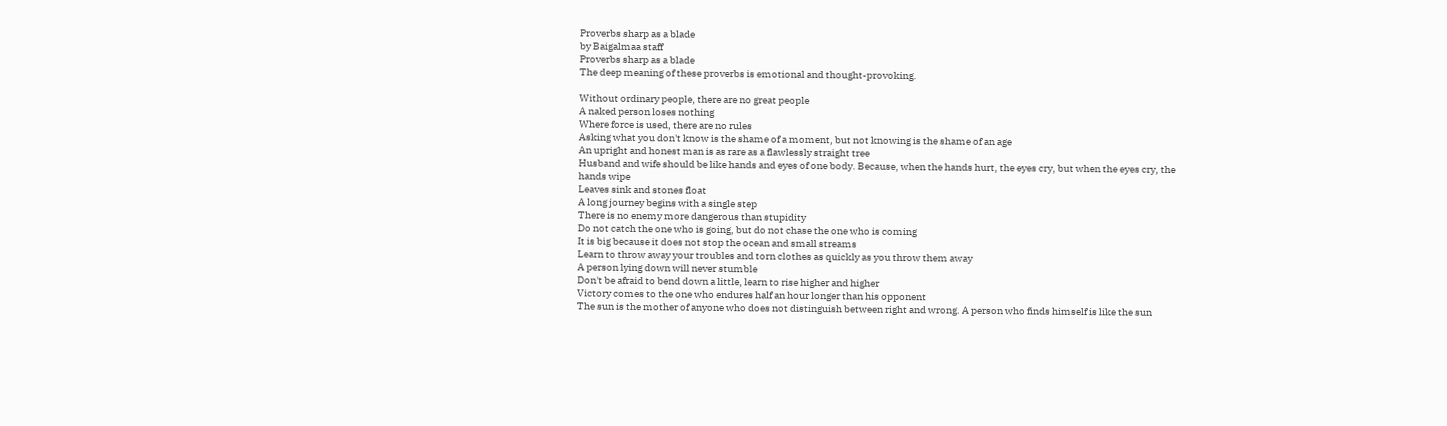Proverbs sharp as a blade
by Baigalmaa staff
Proverbs sharp as a blade
The deep meaning of these proverbs is emotional and thought-provoking.

Without ordinary people, there are no great people
A naked person loses nothing
Where force is used, there are no rules
Asking what you don't know is the shame of a moment, but not knowing is the shame of an age
An upright and honest man is as rare as a flawlessly straight tree
Husband and wife should be like hands and eyes of one body. Because, when the hands hurt, the eyes cry, but when the eyes cry, the hands wipe
Leaves sink and stones float
A long journey begins with a single step
There is no enemy more dangerous than stupidity
Do not catch the one who is going, but do not chase the one who is coming
It is big because it does not stop the ocean and small streams
Learn to throw away your troubles and torn clothes as quickly as you throw them away
A person lying down will never stumble
Don't be afraid to bend down a little, learn to rise higher and higher
Victory comes to the one who endures half an hour longer than his opponent
The sun is the mother of anyone who does not distinguish between right and wrong. A person who finds himself is like the sun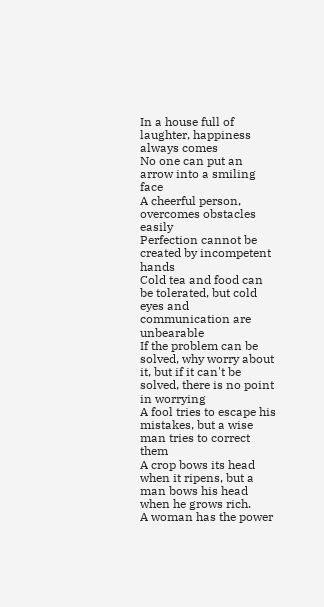In a house full of laughter, happiness always comes
No one can put an arrow into a smiling face
A cheerful person, overcomes obstacles easily
Perfection cannot be created by incompetent hands
Cold tea and food can be tolerated, but cold eyes and communication are unbearable
If the problem can be solved, why worry about it, but if it can't be solved, there is no point in worrying
A fool tries to escape his mistakes, but a wise man tries to correct them
A crop bows its head when it ripens, but a man bows his head when he grows rich.
A woman has the power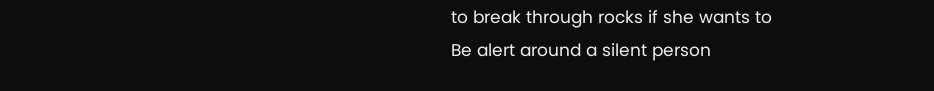to break through rocks if she wants to
Be alert around a silent person